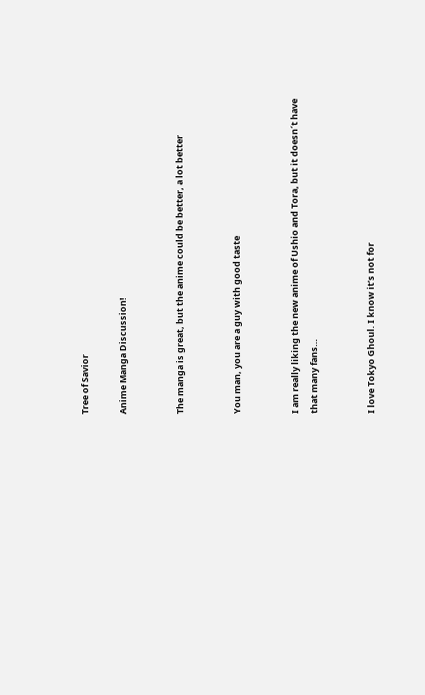Tree of Savior

Anime Manga Discussion!


The manga is great, but the anime could be better, a lot better


You man, you are a guy with good taste


I am really liking the new anime of Ushio and Tora, but it doesn´t have that many fans…


I love Tokyo Ghoul. I know it’s not for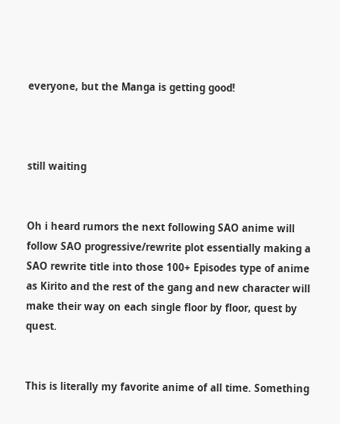everyone, but the Manga is getting good!



still waiting


Oh i heard rumors the next following SAO anime will follow SAO progressive/rewrite plot essentially making a SAO rewrite title into those 100+ Episodes type of anime as Kirito and the rest of the gang and new character will make their way on each single floor by floor, quest by quest.


This is literally my favorite anime of all time. Something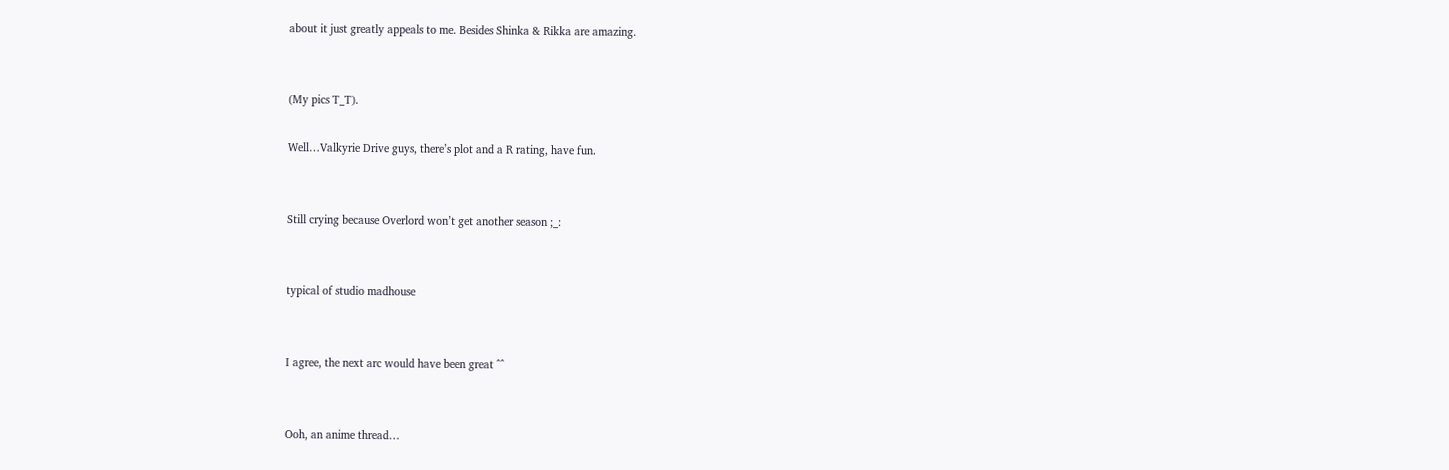about it just greatly appeals to me. Besides Shinka & Rikka are amazing.


(My pics T_T).

Well…Valkyrie Drive guys, there’s plot and a R rating, have fun.


Still crying because Overlord won’t get another season ;_:


typical of studio madhouse


I agree, the next arc would have been great ^^


Ooh, an anime thread…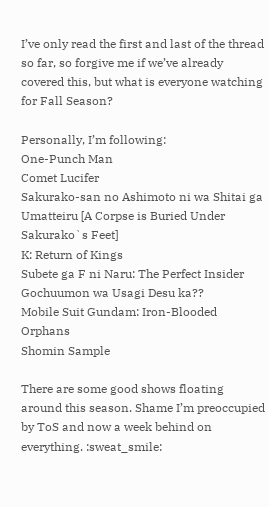I’ve only read the first and last of the thread so far, so forgive me if we’ve already covered this, but what is everyone watching for Fall Season?

Personally, I’m following:
One-Punch Man
Comet Lucifer
Sakurako-san no Ashimoto ni wa Shitai ga Umatteiru [A Corpse is Buried Under Sakurako`s Feet]
K: Return of Kings
Subete ga F ni Naru: The Perfect Insider
Gochuumon wa Usagi Desu ka??
Mobile Suit Gundam: Iron-Blooded Orphans
Shomin Sample

There are some good shows floating around this season. Shame I’m preoccupied by ToS and now a week behind on everything. :sweat_smile: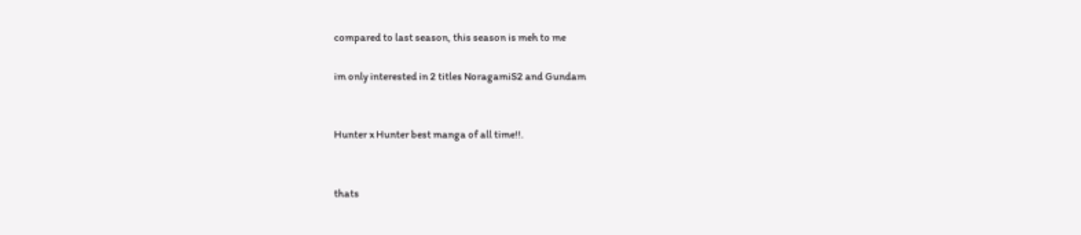compared to last season, this season is meh to me

im only interested in 2 titles NoragamiS2 and Gundam


Hunter x Hunter best manga of all time!!.


thats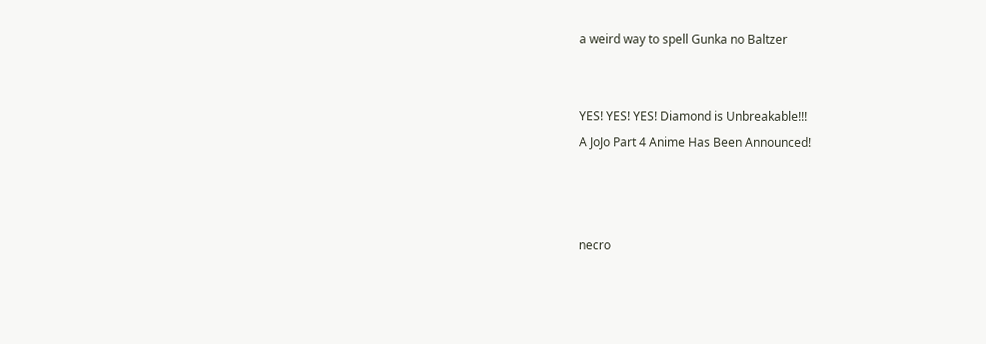a weird way to spell Gunka no Baltzer


YES! YES! YES! Diamond is Unbreakable!!!
A JoJo Part 4 Anime Has Been Announced!



necro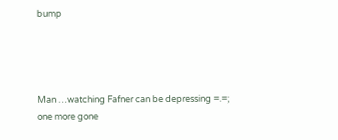bump




Man …watching Fafner can be depressing =.=;
one more gone